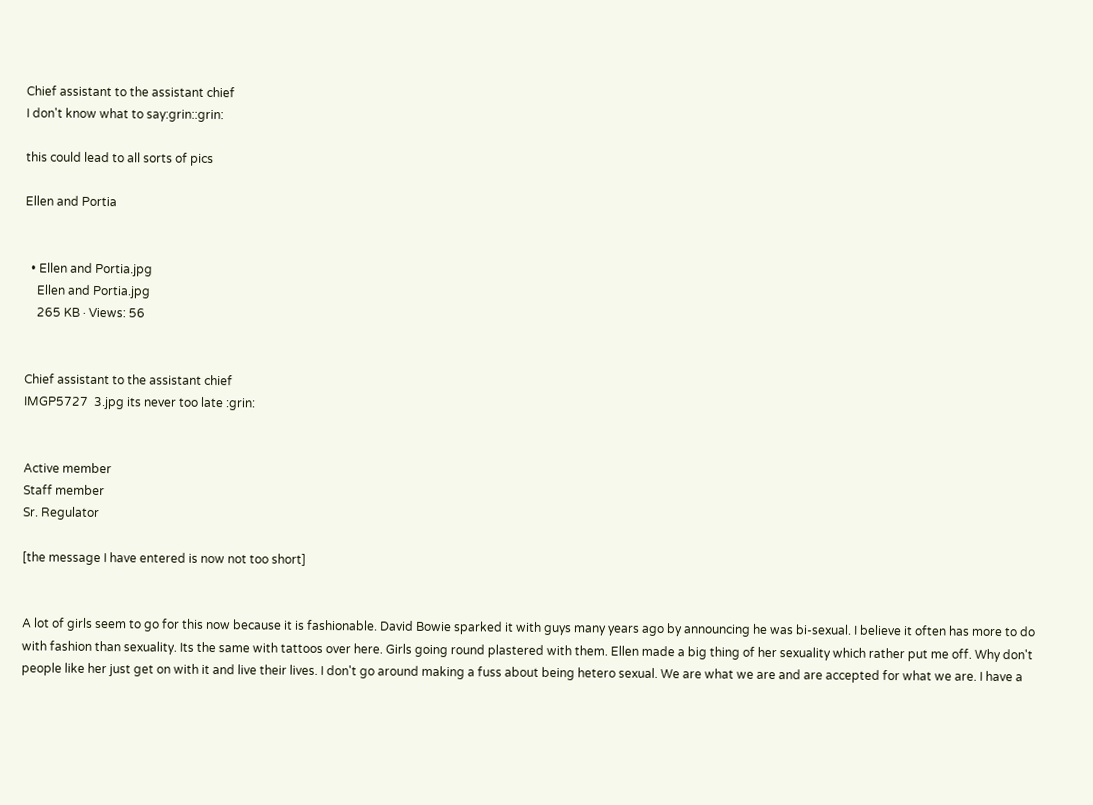Chief assistant to the assistant chief
I don't know what to say:grin::grin:

this could lead to all sorts of pics

Ellen and Portia


  • Ellen and Portia.jpg
    Ellen and Portia.jpg
    265 KB · Views: 56


Chief assistant to the assistant chief
IMGP5727  3.jpg its never too late :grin:


Active member
Staff member
Sr. Regulator

[the message I have entered is now not too short]


A lot of girls seem to go for this now because it is fashionable. David Bowie sparked it with guys many years ago by announcing he was bi-sexual. I believe it often has more to do with fashion than sexuality. Its the same with tattoos over here. Girls going round plastered with them. Ellen made a big thing of her sexuality which rather put me off. Why don't people like her just get on with it and live their lives. I don't go around making a fuss about being hetero sexual. We are what we are and are accepted for what we are. I have a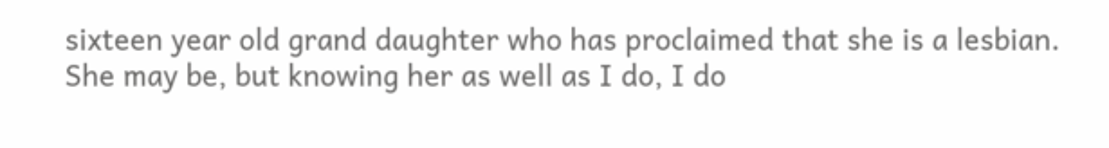sixteen year old grand daughter who has proclaimed that she is a lesbian. She may be, but knowing her as well as I do, I do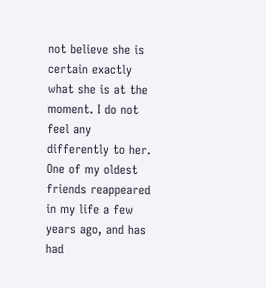not believe she is certain exactly what she is at the moment. I do not feel any differently to her. One of my oldest friends reappeared in my life a few years ago, and has had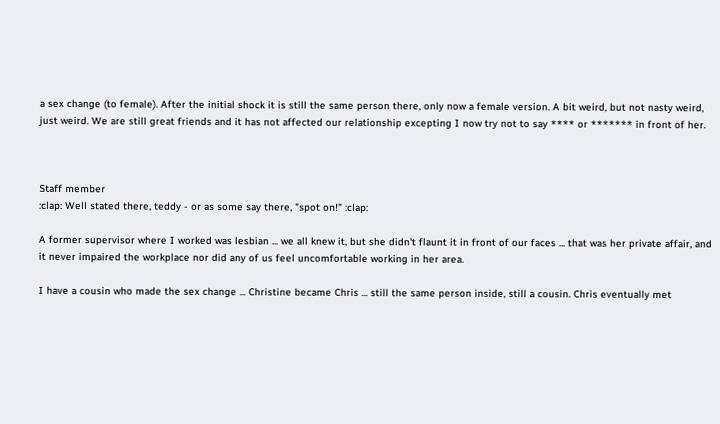a sex change (to female). After the initial shock it is still the same person there, only now a female version. A bit weird, but not nasty weird, just weird. We are still great friends and it has not affected our relationship excepting I now try not to say **** or ******* in front of her.



Staff member
:clap: Well stated there, teddy - or as some say there, "spot on!" :clap:

A former supervisor where I worked was lesbian ... we all knew it, but she didn't flaunt it in front of our faces ... that was her private affair, and it never impaired the workplace nor did any of us feel uncomfortable working in her area.

I have a cousin who made the sex change ... Christine became Chris ... still the same person inside, still a cousin. Chris eventually met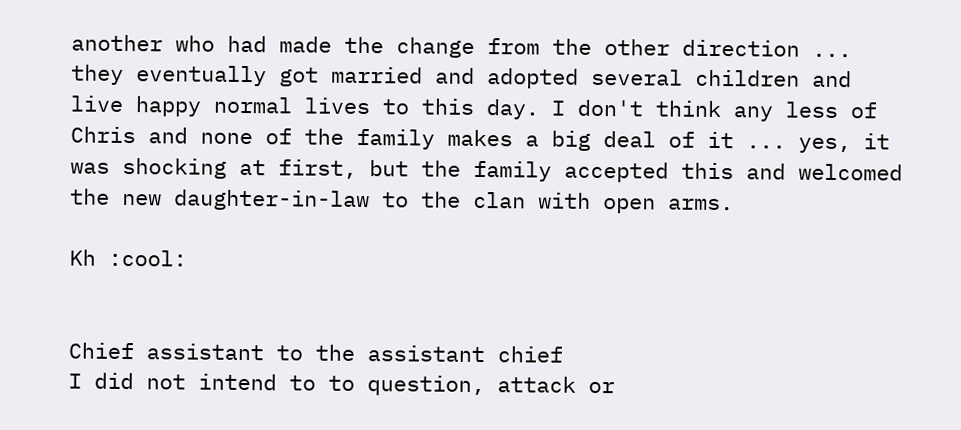another who had made the change from the other direction ... they eventually got married and adopted several children and live happy normal lives to this day. I don't think any less of Chris and none of the family makes a big deal of it ... yes, it was shocking at first, but the family accepted this and welcomed the new daughter-in-law to the clan with open arms.

Kh :cool:


Chief assistant to the assistant chief
I did not intend to to question, attack or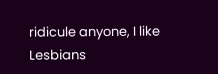ridicule anyone, I like Lesbians